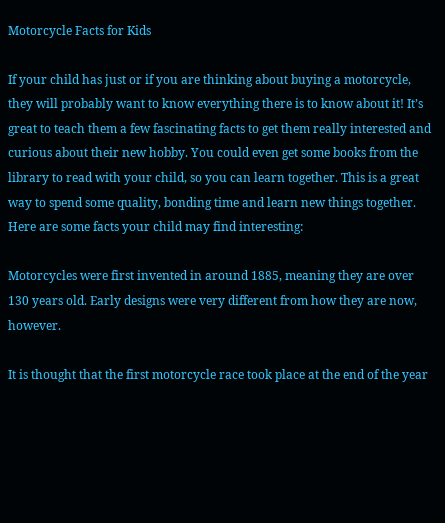Motorcycle Facts for Kids

If your child has just or if you are thinking about buying a motorcycle, they will probably want to know everything there is to know about it! It’s great to teach them a few fascinating facts to get them really interested and curious about their new hobby. You could even get some books from the library to read with your child, so you can learn together. This is a great way to spend some quality, bonding time and learn new things together. Here are some facts your child may find interesting:

Motorcycles were first invented in around 1885, meaning they are over 130 years old. Early designs were very different from how they are now, however.

It is thought that the first motorcycle race took place at the end of the year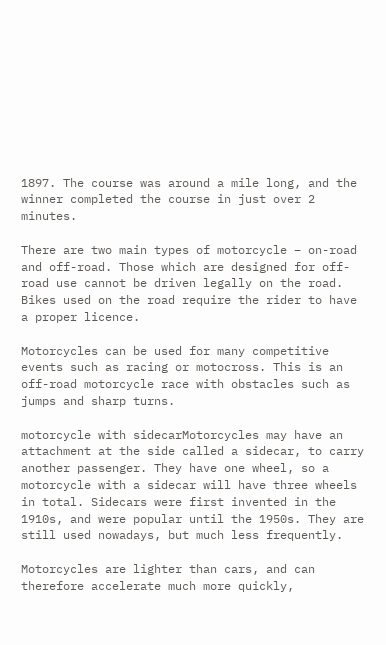1897. The course was around a mile long, and the winner completed the course in just over 2 minutes.

There are two main types of motorcycle – on-road and off-road. Those which are designed for off-road use cannot be driven legally on the road. Bikes used on the road require the rider to have a proper licence.

Motorcycles can be used for many competitive events such as racing or motocross. This is an off-road motorcycle race with obstacles such as jumps and sharp turns.

motorcycle with sidecarMotorcycles may have an attachment at the side called a sidecar, to carry another passenger. They have one wheel, so a motorcycle with a sidecar will have three wheels in total. Sidecars were first invented in the 1910s, and were popular until the 1950s. They are still used nowadays, but much less frequently.

Motorcycles are lighter than cars, and can therefore accelerate much more quickly,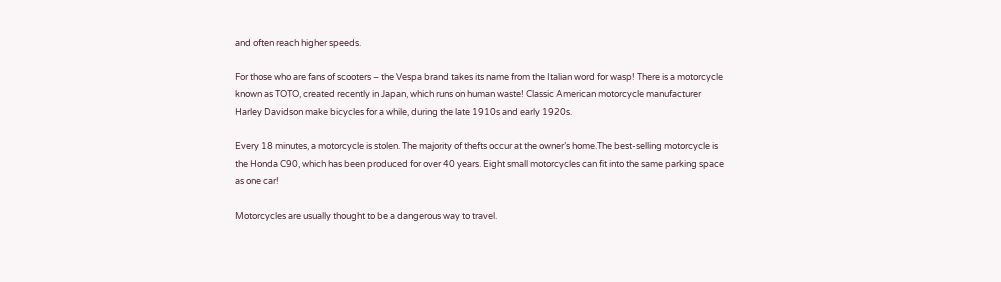and often reach higher speeds.

For those who are fans of scooters – the Vespa brand takes its name from the Italian word for wasp! There is a motorcycle known as TOTO, created recently in Japan, which runs on human waste! Classic American motorcycle manufacturer Harley Davidson make bicycles for a while, during the late 1910s and early 1920s.

Every 18 minutes, a motorcycle is stolen. The majority of thefts occur at the owner’s home.The best-selling motorcycle is the Honda C90, which has been produced for over 40 years. Eight small motorcycles can fit into the same parking space as one car!

Motorcycles are usually thought to be a dangerous way to travel.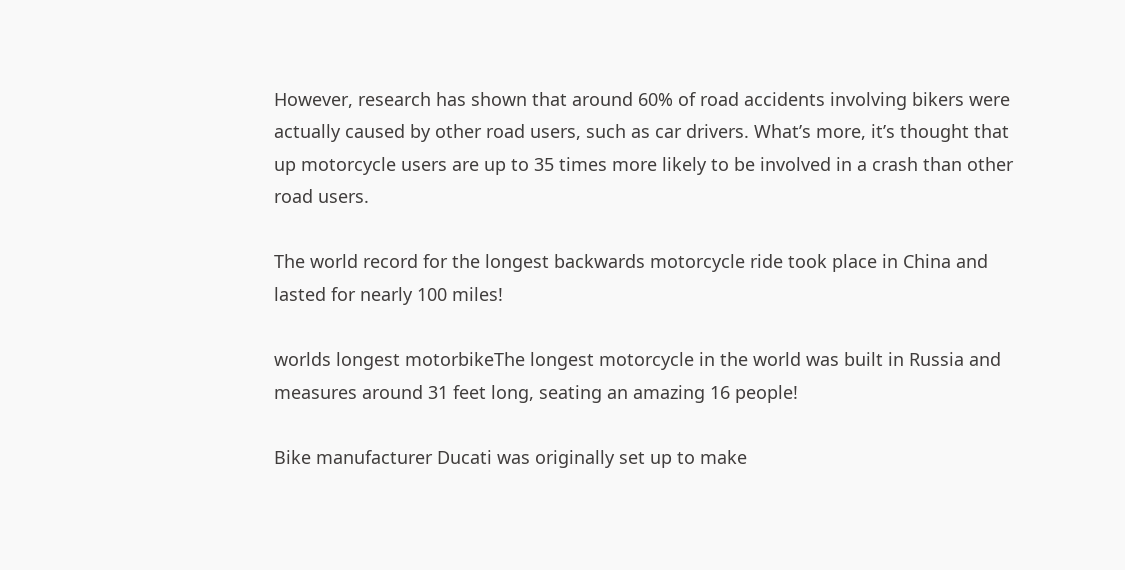However, research has shown that around 60% of road accidents involving bikers were actually caused by other road users, such as car drivers. What’s more, it’s thought that up motorcycle users are up to 35 times more likely to be involved in a crash than other road users.

The world record for the longest backwards motorcycle ride took place in China and lasted for nearly 100 miles!

worlds longest motorbikeThe longest motorcycle in the world was built in Russia and measures around 31 feet long, seating an amazing 16 people!

Bike manufacturer Ducati was originally set up to make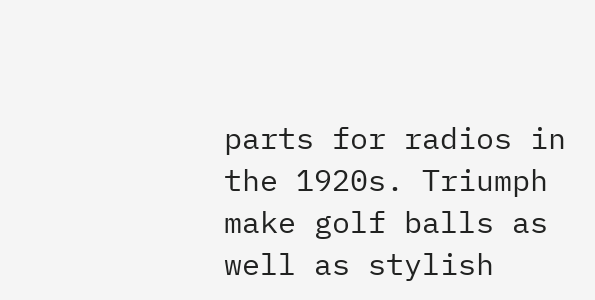parts for radios in the 1920s. Triumph make golf balls as well as stylish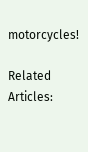motorcycles!

Related Articles: